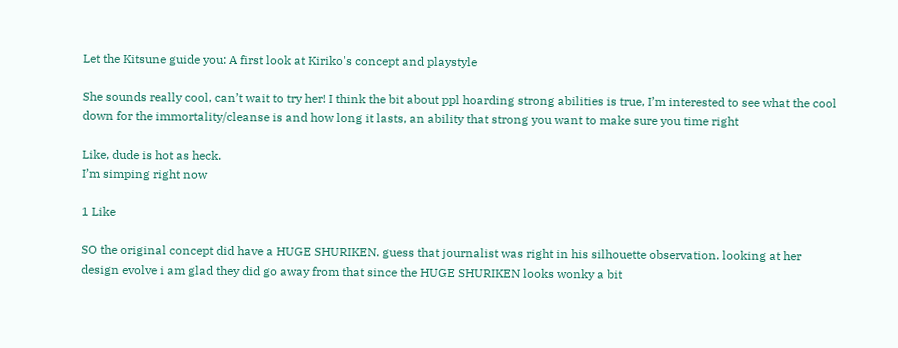Let the Kitsune guide you: A first look at Kiriko's concept and playstyle

She sounds really cool, can’t wait to try her! I think the bit about ppl hoarding strong abilities is true, I’m interested to see what the cool down for the immortality/cleanse is and how long it lasts, an ability that strong you want to make sure you time right

Like, dude is hot as heck.
I’m simping right now

1 Like

SO the original concept did have a HUGE SHURIKEN. guess that journalist was right in his silhouette observation. looking at her design evolve i am glad they did go away from that since the HUGE SHURIKEN looks wonky a bit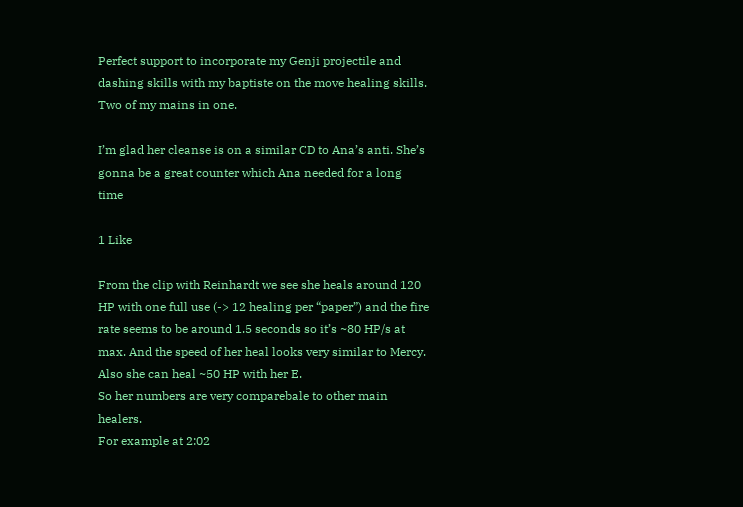Perfect support to incorporate my Genji projectile and dashing skills with my baptiste on the move healing skills. Two of my mains in one.

I’m glad her cleanse is on a similar CD to Ana’s anti. She’s gonna be a great counter which Ana needed for a long time

1 Like

From the clip with Reinhardt we see she heals around 120 HP with one full use (-> 12 healing per “paper”) and the fire rate seems to be around 1.5 seconds so it’s ~80 HP/s at max. And the speed of her heal looks very similar to Mercy.
Also she can heal ~50 HP with her E.
So her numbers are very comparebale to other main healers.
For example at 2:02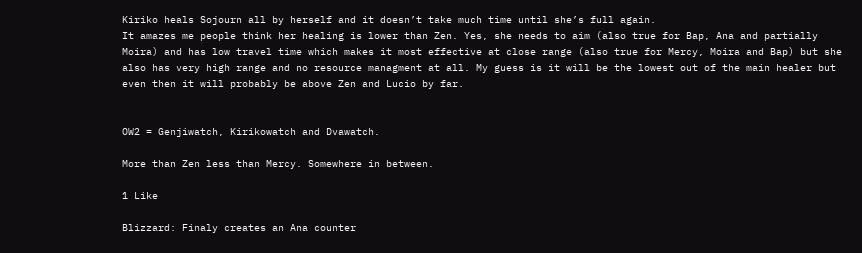Kiriko heals Sojourn all by herself and it doesn’t take much time until she’s full again.
It amazes me people think her healing is lower than Zen. Yes, she needs to aim (also true for Bap, Ana and partially Moira) and has low travel time which makes it most effective at close range (also true for Mercy, Moira and Bap) but she also has very high range and no resource managment at all. My guess is it will be the lowest out of the main healer but even then it will probably be above Zen and Lucio by far.


OW2 = Genjiwatch, Kirikowatch and Dvawatch.

More than Zen less than Mercy. Somewhere in between.

1 Like

Blizzard: Finaly creates an Ana counter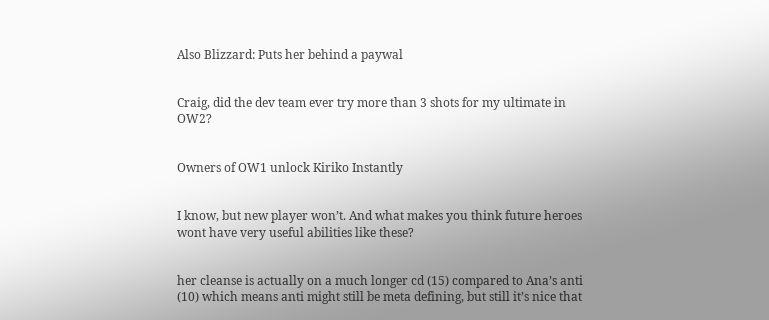Also Blizzard: Puts her behind a paywal


Craig, did the dev team ever try more than 3 shots for my ultimate in OW2?


Owners of OW1 unlock Kiriko Instantly


I know, but new player won’t. And what makes you think future heroes wont have very useful abilities like these?


her cleanse is actually on a much longer cd (15) compared to Ana’s anti (10) which means anti might still be meta defining, but still it’s nice that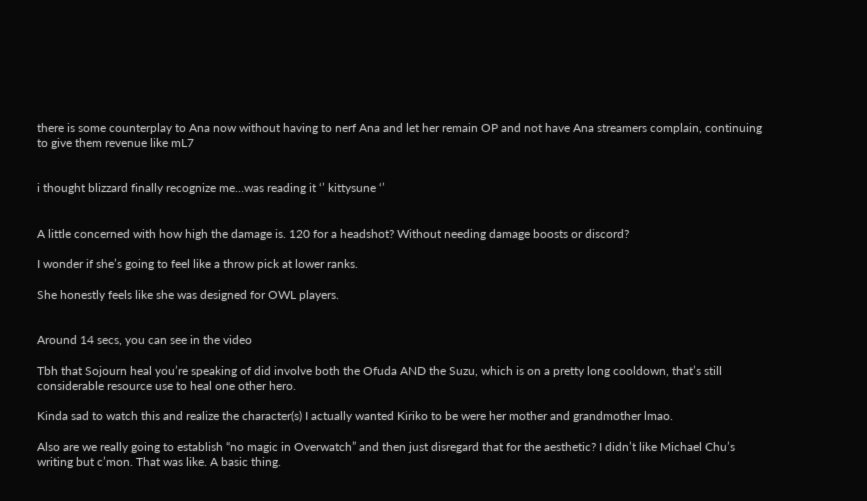there is some counterplay to Ana now without having to nerf Ana and let her remain OP and not have Ana streamers complain, continuing to give them revenue like mL7


i thought blizzard finally recognize me…was reading it ‘’ kittysune ‘’


A little concerned with how high the damage is. 120 for a headshot? Without needing damage boosts or discord?

I wonder if she’s going to feel like a throw pick at lower ranks.

She honestly feels like she was designed for OWL players.


Around 14 secs, you can see in the video

Tbh that Sojourn heal you’re speaking of did involve both the Ofuda AND the Suzu, which is on a pretty long cooldown, that’s still considerable resource use to heal one other hero.

Kinda sad to watch this and realize the character(s) I actually wanted Kiriko to be were her mother and grandmother lmao.

Also are we really going to establish “no magic in Overwatch” and then just disregard that for the aesthetic? I didn’t like Michael Chu’s writing but c’mon. That was like. A basic thing.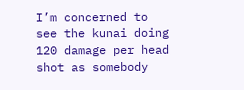I’m concerned to see the kunai doing 120 damage per head shot as somebody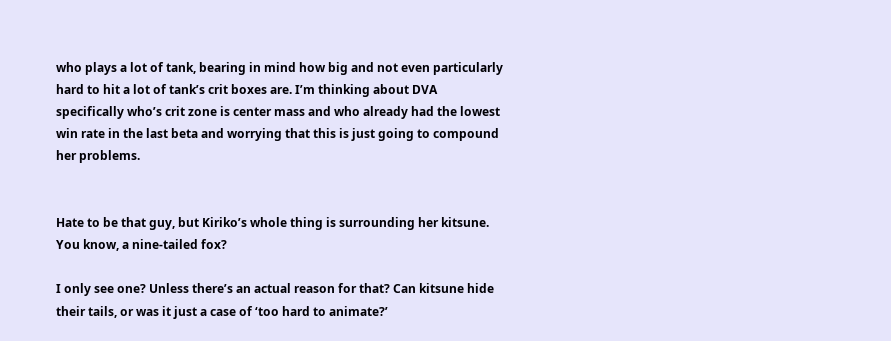who plays a lot of tank, bearing in mind how big and not even particularly hard to hit a lot of tank’s crit boxes are. I’m thinking about DVA specifically who’s crit zone is center mass and who already had the lowest win rate in the last beta and worrying that this is just going to compound her problems.


Hate to be that guy, but Kiriko’s whole thing is surrounding her kitsune. You know, a nine-tailed fox?

I only see one? Unless there’s an actual reason for that? Can kitsune hide their tails, or was it just a case of ‘too hard to animate?’